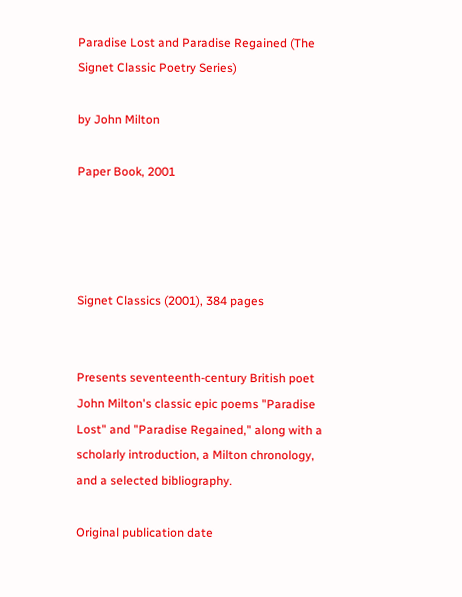Paradise Lost and Paradise Regained (The Signet Classic Poetry Series)

by John Milton

Paper Book, 2001




Signet Classics (2001), 384 pages


Presents seventeenth-century British poet John Milton's classic epic poems "Paradise Lost" and "Paradise Regained," along with a scholarly introduction, a Milton chronology, and a selected bibliography.

Original publication date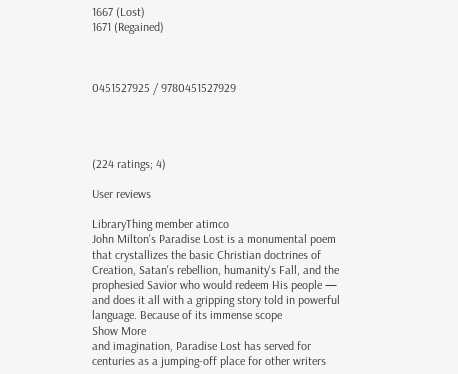1667 (Lost)
1671 (Regained)



0451527925 / 9780451527929




(224 ratings; 4)

User reviews

LibraryThing member atimco
John Milton's Paradise Lost is a monumental poem that crystallizes the basic Christian doctrines of Creation, Satan's rebellion, humanity's Fall, and the prophesied Savior who would redeem His people — and does it all with a gripping story told in powerful language. Because of its immense scope
Show More
and imagination, Paradise Lost has served for centuries as a jumping-off place for other writers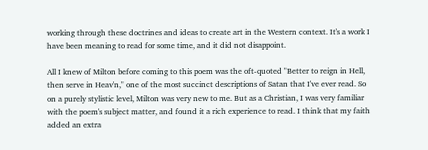working through these doctrines and ideas to create art in the Western context. It's a work I have been meaning to read for some time, and it did not disappoint.

All I knew of Milton before coming to this poem was the oft-quoted "Better to reign in Hell, then serve in Heav'n," one of the most succinct descriptions of Satan that I've ever read. So on a purely stylistic level, Milton was very new to me. But as a Christian, I was very familiar with the poem's subject matter, and found it a rich experience to read. I think that my faith added an extra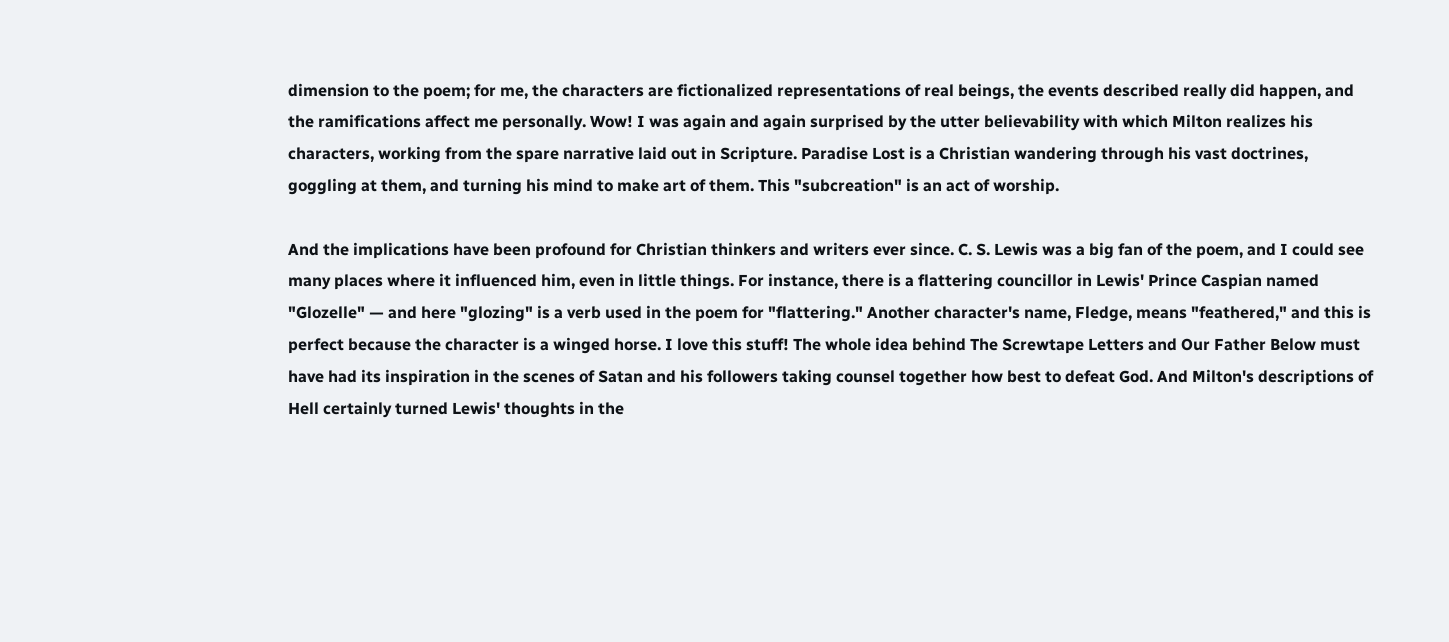dimension to the poem; for me, the characters are fictionalized representations of real beings, the events described really did happen, and the ramifications affect me personally. Wow! I was again and again surprised by the utter believability with which Milton realizes his characters, working from the spare narrative laid out in Scripture. Paradise Lost is a Christian wandering through his vast doctrines, goggling at them, and turning his mind to make art of them. This "subcreation" is an act of worship.

And the implications have been profound for Christian thinkers and writers ever since. C. S. Lewis was a big fan of the poem, and I could see many places where it influenced him, even in little things. For instance, there is a flattering councillor in Lewis' Prince Caspian named "Glozelle" — and here "glozing" is a verb used in the poem for "flattering." Another character's name, Fledge, means "feathered," and this is perfect because the character is a winged horse. I love this stuff! The whole idea behind The Screwtape Letters and Our Father Below must have had its inspiration in the scenes of Satan and his followers taking counsel together how best to defeat God. And Milton's descriptions of Hell certainly turned Lewis' thoughts in the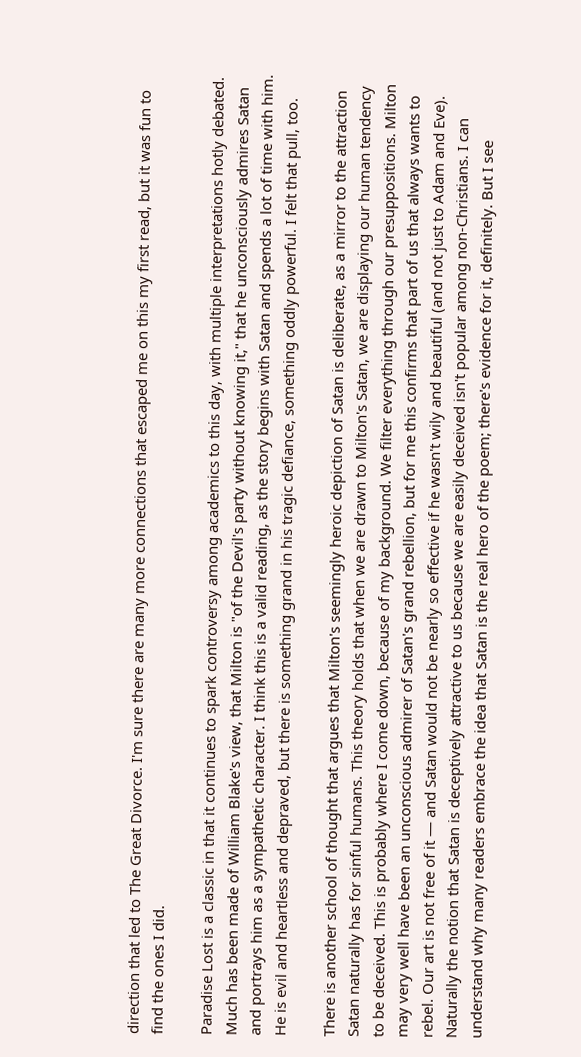direction that led to The Great Divorce. I'm sure there are many more connections that escaped me on this my first read, but it was fun to find the ones I did.

Paradise Lost is a classic in that it continues to spark controversy among academics to this day, with multiple interpretations hotly debated. Much has been made of William Blake's view, that Milton is "of the Devil's party without knowing it," that he unconsciously admires Satan and portrays him as a sympathetic character. I think this is a valid reading, as the story begins with Satan and spends a lot of time with him. He is evil and heartless and depraved, but there is something grand in his tragic defiance, something oddly powerful. I felt that pull, too.

There is another school of thought that argues that Milton's seemingly heroic depiction of Satan is deliberate, as a mirror to the attraction Satan naturally has for sinful humans. This theory holds that when we are drawn to Milton's Satan, we are displaying our human tendency to be deceived. This is probably where I come down, because of my background. We filter everything through our presuppositions. Milton may very well have been an unconscious admirer of Satan's grand rebellion, but for me this confirms that part of us that always wants to rebel. Our art is not free of it — and Satan would not be nearly so effective if he wasn't wily and beautiful (and not just to Adam and Eve). Naturally the notion that Satan is deceptively attractive to us because we are easily deceived isn't popular among non-Christians. I can understand why many readers embrace the idea that Satan is the real hero of the poem; there's evidence for it, definitely. But I see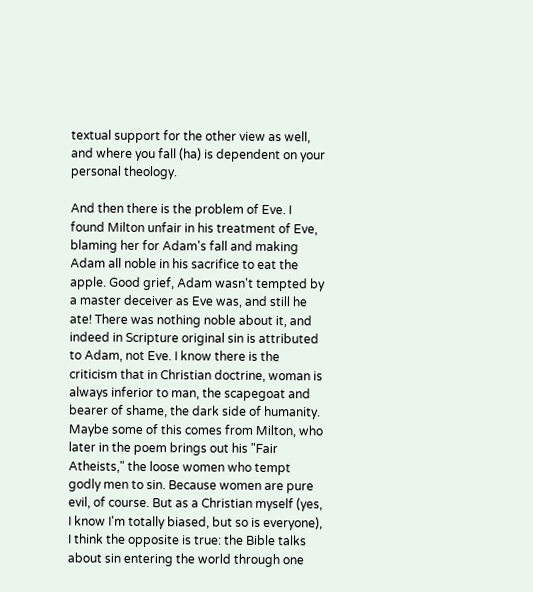textual support for the other view as well, and where you fall (ha) is dependent on your personal theology.

And then there is the problem of Eve. I found Milton unfair in his treatment of Eve, blaming her for Adam's fall and making Adam all noble in his sacrifice to eat the apple. Good grief, Adam wasn't tempted by a master deceiver as Eve was, and still he ate! There was nothing noble about it, and indeed in Scripture original sin is attributed to Adam, not Eve. I know there is the criticism that in Christian doctrine, woman is always inferior to man, the scapegoat and bearer of shame, the dark side of humanity. Maybe some of this comes from Milton, who later in the poem brings out his "Fair Atheists," the loose women who tempt godly men to sin. Because women are pure evil, of course. But as a Christian myself (yes, I know I'm totally biased, but so is everyone), I think the opposite is true: the Bible talks about sin entering the world through one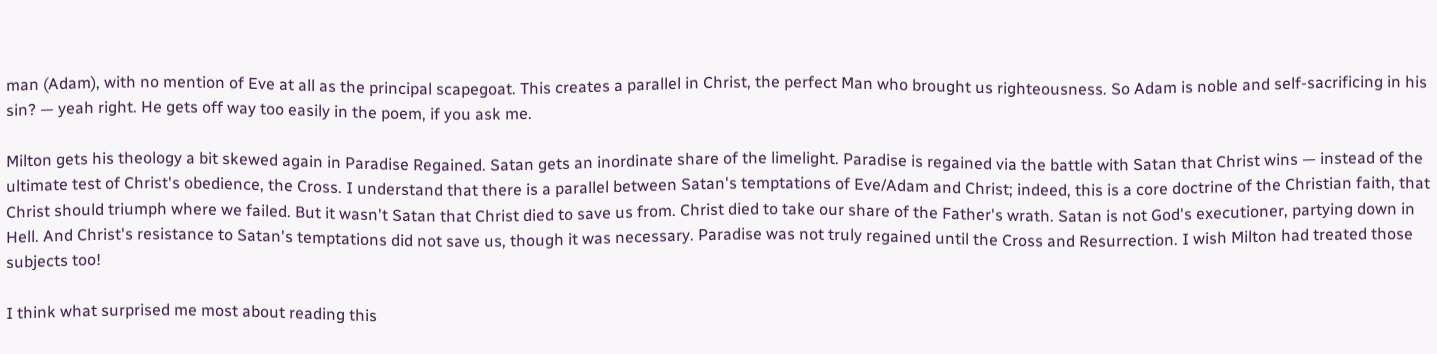man (Adam), with no mention of Eve at all as the principal scapegoat. This creates a parallel in Christ, the perfect Man who brought us righteousness. So Adam is noble and self-sacrificing in his sin? — yeah right. He gets off way too easily in the poem, if you ask me.

Milton gets his theology a bit skewed again in Paradise Regained. Satan gets an inordinate share of the limelight. Paradise is regained via the battle with Satan that Christ wins — instead of the ultimate test of Christ's obedience, the Cross. I understand that there is a parallel between Satan's temptations of Eve/Adam and Christ; indeed, this is a core doctrine of the Christian faith, that Christ should triumph where we failed. But it wasn't Satan that Christ died to save us from. Christ died to take our share of the Father's wrath. Satan is not God's executioner, partying down in Hell. And Christ's resistance to Satan's temptations did not save us, though it was necessary. Paradise was not truly regained until the Cross and Resurrection. I wish Milton had treated those subjects too!

I think what surprised me most about reading this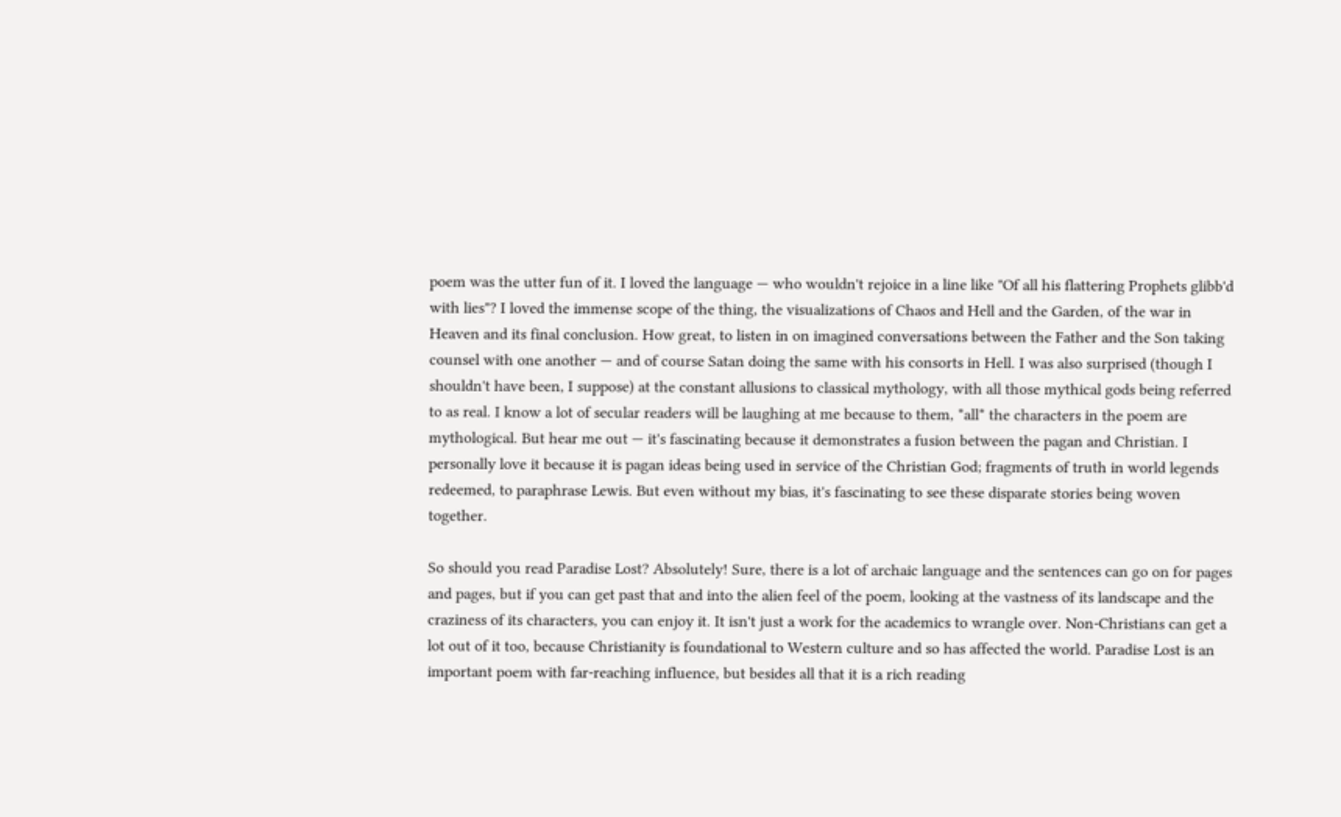poem was the utter fun of it. I loved the language — who wouldn't rejoice in a line like "Of all his flattering Prophets glibb'd with lies"? I loved the immense scope of the thing, the visualizations of Chaos and Hell and the Garden, of the war in Heaven and its final conclusion. How great, to listen in on imagined conversations between the Father and the Son taking counsel with one another — and of course Satan doing the same with his consorts in Hell. I was also surprised (though I shouldn't have been, I suppose) at the constant allusions to classical mythology, with all those mythical gods being referred to as real. I know a lot of secular readers will be laughing at me because to them, *all* the characters in the poem are mythological. But hear me out — it's fascinating because it demonstrates a fusion between the pagan and Christian. I personally love it because it is pagan ideas being used in service of the Christian God; fragments of truth in world legends redeemed, to paraphrase Lewis. But even without my bias, it's fascinating to see these disparate stories being woven together.

So should you read Paradise Lost? Absolutely! Sure, there is a lot of archaic language and the sentences can go on for pages and pages, but if you can get past that and into the alien feel of the poem, looking at the vastness of its landscape and the craziness of its characters, you can enjoy it. It isn't just a work for the academics to wrangle over. Non-Christians can get a lot out of it too, because Christianity is foundational to Western culture and so has affected the world. Paradise Lost is an important poem with far-reaching influence, but besides all that it is a rich reading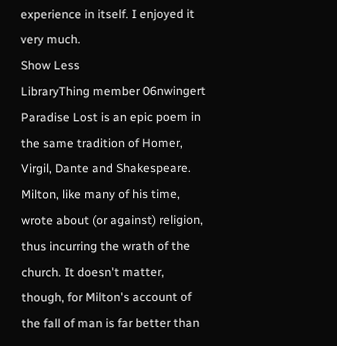experience in itself. I enjoyed it very much.
Show Less
LibraryThing member 06nwingert
Paradise Lost is an epic poem in the same tradition of Homer, Virgil, Dante and Shakespeare. Milton, like many of his time, wrote about (or against) religion, thus incurring the wrath of the church. It doesn't matter, though, for Milton's account of the fall of man is far better than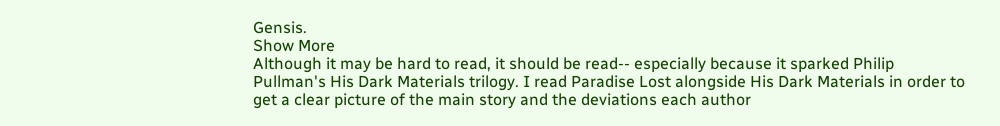Gensis.
Show More
Although it may be hard to read, it should be read-- especially because it sparked Philip Pullman's His Dark Materials trilogy. I read Paradise Lost alongside His Dark Materials in order to get a clear picture of the main story and the deviations each author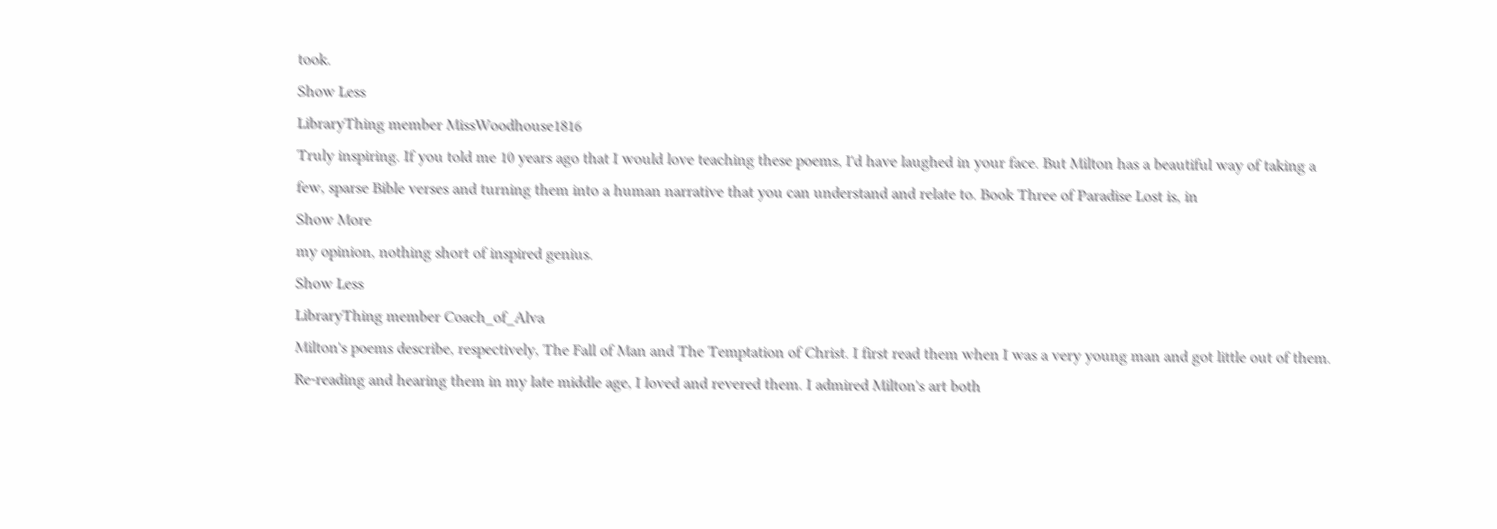took.
Show Less
LibraryThing member MissWoodhouse1816
Truly inspiring. If you told me 10 years ago that I would love teaching these poems, I'd have laughed in your face. But Milton has a beautiful way of taking a few, sparse Bible verses and turning them into a human narrative that you can understand and relate to. Book Three of Paradise Lost is, in
Show More
my opinion, nothing short of inspired genius.
Show Less
LibraryThing member Coach_of_Alva
Milton's poems describe, respectively, The Fall of Man and The Temptation of Christ. I first read them when I was a very young man and got little out of them. Re-reading and hearing them in my late middle age, I loved and revered them. I admired Milton's art both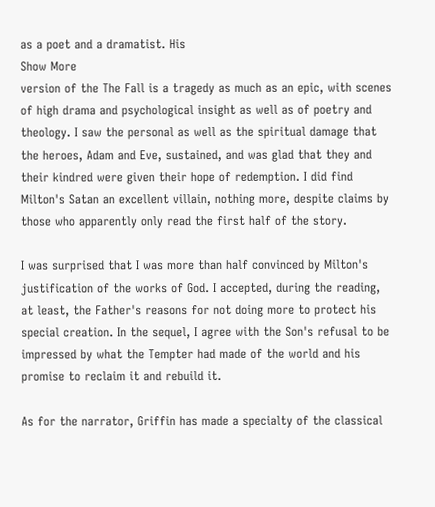as a poet and a dramatist. His
Show More
version of the The Fall is a tragedy as much as an epic, with scenes of high drama and psychological insight as well as of poetry and theology. I saw the personal as well as the spiritual damage that the heroes, Adam and Eve, sustained, and was glad that they and their kindred were given their hope of redemption. I did find Milton's Satan an excellent villain, nothing more, despite claims by those who apparently only read the first half of the story.

I was surprised that I was more than half convinced by Milton's justification of the works of God. I accepted, during the reading, at least, the Father's reasons for not doing more to protect his special creation. In the sequel, I agree with the Son's refusal to be impressed by what the Tempter had made of the world and his promise to reclaim it and rebuild it.

As for the narrator, Griffin has made a specialty of the classical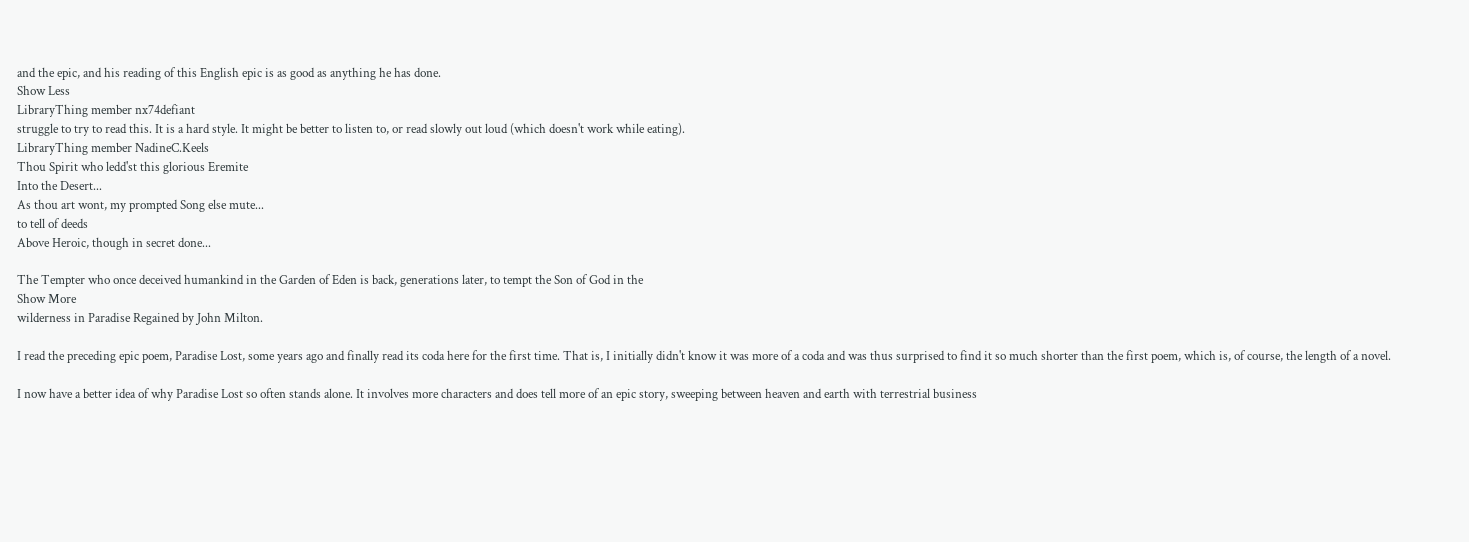and the epic, and his reading of this English epic is as good as anything he has done.
Show Less
LibraryThing member nx74defiant
struggle to try to read this. It is a hard style. It might be better to listen to, or read slowly out loud (which doesn't work while eating).
LibraryThing member NadineC.Keels
Thou Spirit who ledd'st this glorious Eremite
Into the Desert...
As thou art wont, my prompted Song else mute...
to tell of deeds
Above Heroic, though in secret done...

The Tempter who once deceived humankind in the Garden of Eden is back, generations later, to tempt the Son of God in the
Show More
wilderness in Paradise Regained by John Milton.

I read the preceding epic poem, Paradise Lost, some years ago and finally read its coda here for the first time. That is, I initially didn't know it was more of a coda and was thus surprised to find it so much shorter than the first poem, which is, of course, the length of a novel.

I now have a better idea of why Paradise Lost so often stands alone. It involves more characters and does tell more of an epic story, sweeping between heaven and earth with terrestrial business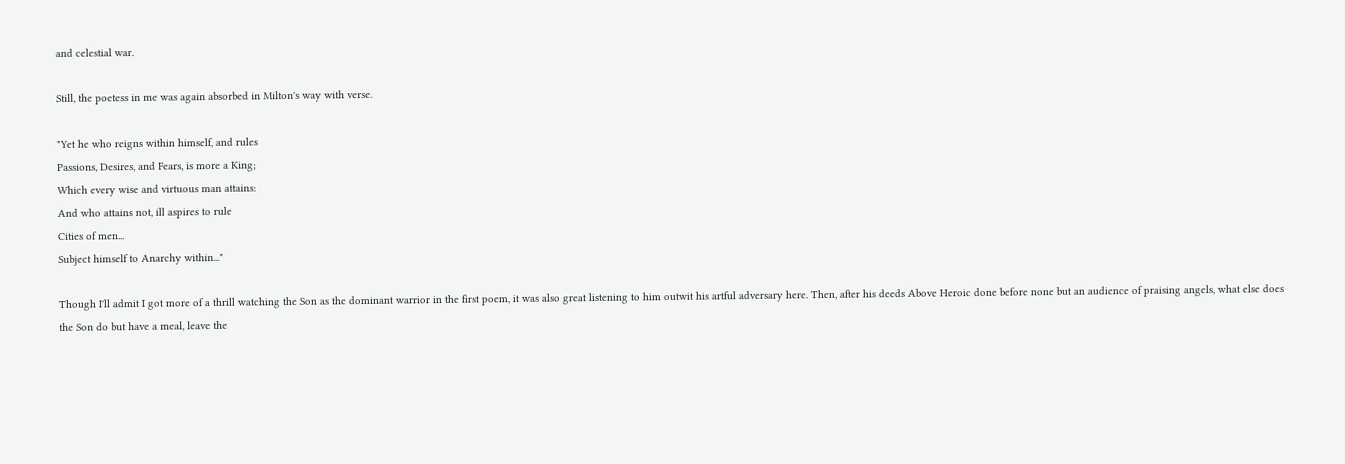and celestial war.

Still, the poetess in me was again absorbed in Milton's way with verse.

"Yet he who reigns within himself, and rules
Passions, Desires, and Fears, is more a King;
Which every wise and virtuous man attains:
And who attains not, ill aspires to rule
Cities of men...
Subject himself to Anarchy within..."

Though I'll admit I got more of a thrill watching the Son as the dominant warrior in the first poem, it was also great listening to him outwit his artful adversary here. Then, after his deeds Above Heroic done before none but an audience of praising angels, what else does the Son do but have a meal, leave the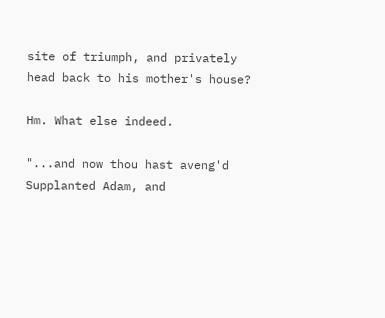site of triumph, and privately head back to his mother's house?

Hm. What else indeed.

"...and now thou hast aveng'd
Supplanted Adam, and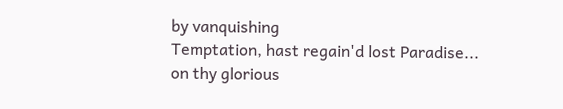by vanquishing
Temptation, hast regain'd lost Paradise...
on thy glorious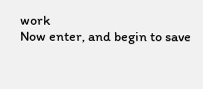work
Now enter, and begin to save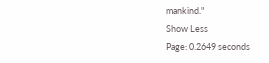mankind."
Show Less
Page: 0.2649 seconds